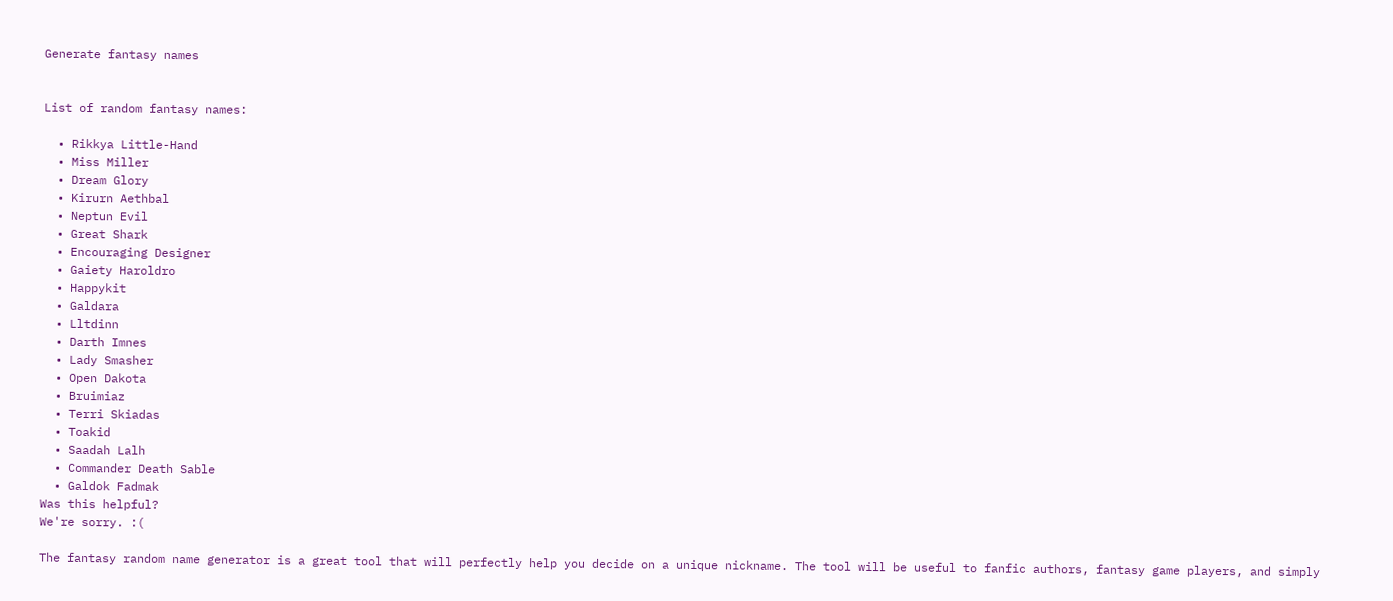Generate fantasy names


List of random fantasy names:

  • Rikkya Little-Hand
  • Miss Miller
  • Dream Glory
  • Kirurn Aethbal
  • Neptun Evil
  • Great Shark
  • Encouraging Designer
  • Gaiety Haroldro
  • Happykit
  • Galdara
  • Lltdinn
  • Darth Imnes
  • Lady Smasher
  • Open Dakota
  • Bruimiaz
  • Terri Skiadas
  • Toakid
  • Saadah Lalh
  • Commander Death Sable
  • Galdok Fadmak
Was this helpful?
We're sorry. :(

The fantasy random name generator is a great tool that will perfectly help you decide on a unique nickname. The tool will be useful to fanfic authors, fantasy game players, and simply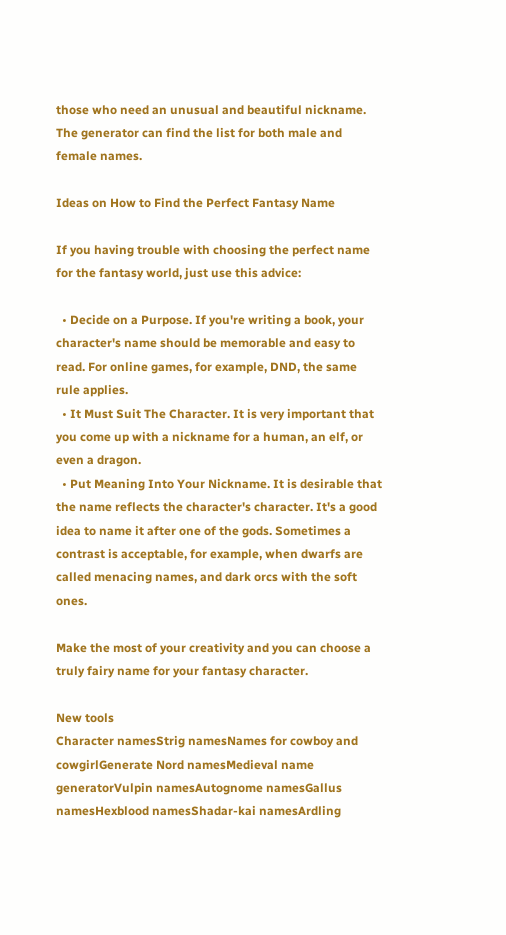those who need an unusual and beautiful nickname. The generator can find the list for both male and female names.

Ideas on How to Find the Perfect Fantasy Name

If you having trouble with choosing the perfect name for the fantasy world, just use this advice:

  • Decide on a Purpose. If you're writing a book, your character's name should be memorable and easy to read. For online games, for example, DND, the same rule applies.
  • It Must Suit The Character. It is very important that you come up with a nickname for a human, an elf, or even a dragon.
  • Put Meaning Into Your Nickname. It is desirable that the name reflects the character's character. It's a good idea to name it after one of the gods. Sometimes a contrast is acceptable, for example, when dwarfs are called menacing names, and dark orcs with the soft ones.

Make the most of your creativity and you can choose a truly fairy name for your fantasy character.

New tools
Character namesStrig namesNames for cowboy and cowgirlGenerate Nord namesMedieval name generatorVulpin namesAutognome namesGallus namesHexblood namesShadar-kai namesArdling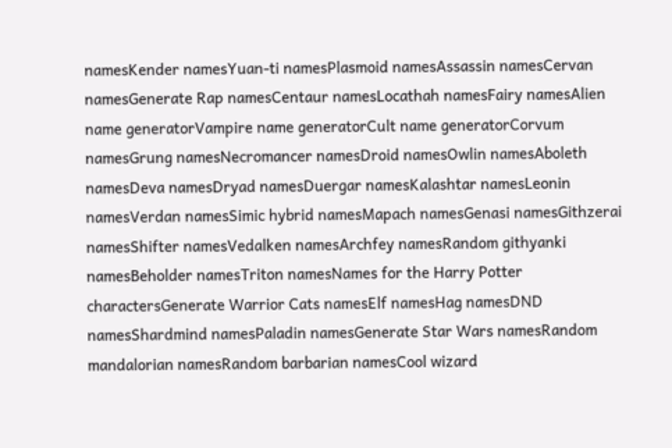namesKender namesYuan-ti namesPlasmoid namesAssassin namesCervan namesGenerate Rap namesCentaur namesLocathah namesFairy namesAlien name generatorVampire name generatorCult name generatorCorvum namesGrung namesNecromancer namesDroid namesOwlin namesAboleth namesDeva namesDryad namesDuergar namesKalashtar namesLeonin namesVerdan namesSimic hybrid namesMapach namesGenasi namesGithzerai namesShifter namesVedalken namesArchfey namesRandom githyanki namesBeholder namesTriton namesNames for the Harry Potter charactersGenerate Warrior Cats namesElf namesHag namesDND namesShardmind namesPaladin namesGenerate Star Wars namesRandom mandalorian namesRandom barbarian namesCool wizard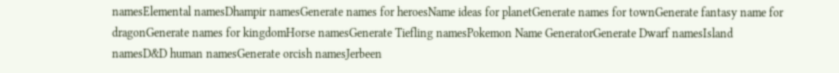namesElemental namesDhampir namesGenerate names for heroesName ideas for planetGenerate names for townGenerate fantasy name for dragonGenerate names for kingdomHorse namesGenerate Tiefling namesPokemon Name GeneratorGenerate Dwarf namesIsland namesD&D human namesGenerate orcish namesJerbeen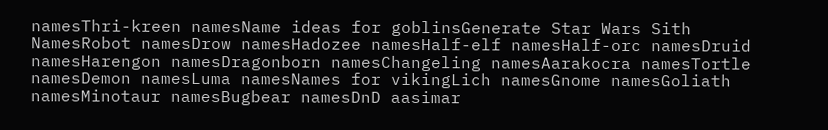namesThri-kreen namesName ideas for goblinsGenerate Star Wars Sith NamesRobot namesDrow namesHadozee namesHalf-elf namesHalf-orc namesDruid namesHarengon namesDragonborn namesChangeling namesAarakocra namesTortle namesDemon namesLuma namesNames for vikingLich namesGnome namesGoliath namesMinotaur namesBugbear namesDnD aasimar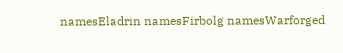namesEladrin namesFirbolg namesWarforged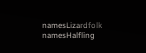namesLizardfolk namesHalfling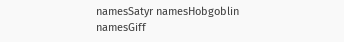namesSatyr namesHobgoblin namesGiff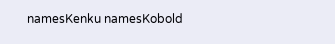namesKenku namesKobold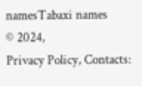namesTabaxi names
© 2024,
Privacy Policy, Contacts: